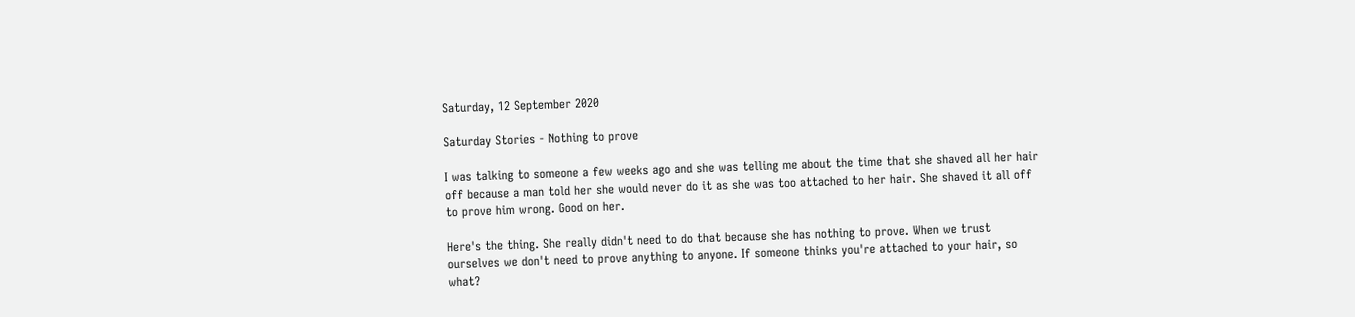Saturday, 12 September 2020

Saturday Stories - Nothing to prove

I was talking to someone a few weeks ago and she was telling me about the time that she shaved all her hair off because a man told her she would never do it as she was too attached to her hair. She shaved it all off to prove him wrong. Good on her.

Here's the thing. She really didn't need to do that because she has nothing to prove. When we trust ourselves we don't need to prove anything to anyone. If someone thinks you're attached to your hair, so what?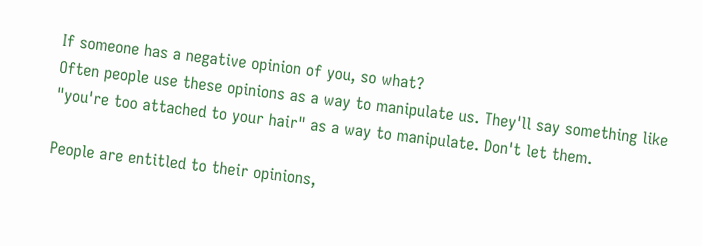If someone has a negative opinion of you, so what?
Often people use these opinions as a way to manipulate us. They'll say something like "you're too attached to your hair" as a way to manipulate. Don't let them.

People are entitled to their opinions,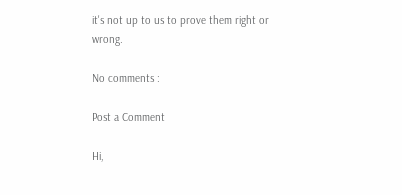it's not up to us to prove them right or wrong.

No comments :

Post a Comment

Hi,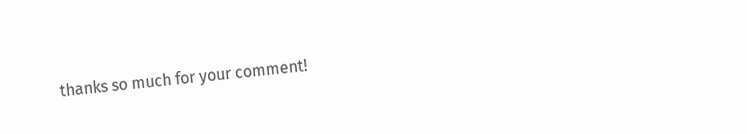thanks so much for your comment!